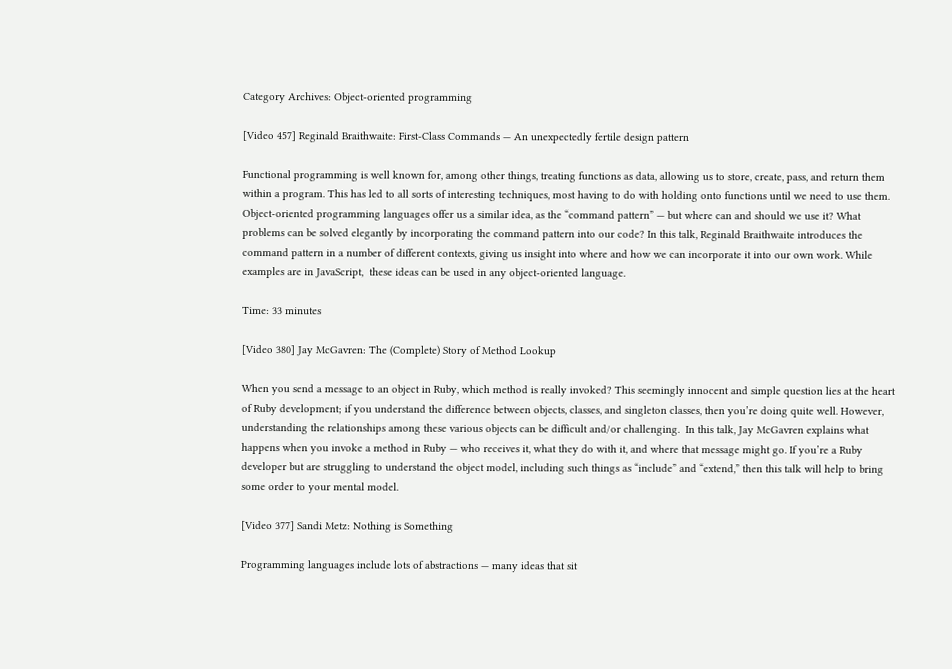Category Archives: Object-oriented programming

[Video 457] Reginald Braithwaite: First-Class Commands — An unexpectedly fertile design pattern

Functional programming is well known for, among other things, treating functions as data, allowing us to store, create, pass, and return them within a program. This has led to all sorts of interesting techniques, most having to do with holding onto functions until we need to use them. Object-oriented programming languages offer us a similar idea, as the “command pattern” — but where can and should we use it? What problems can be solved elegantly by incorporating the command pattern into our code? In this talk, Reginald Braithwaite introduces the command pattern in a number of different contexts, giving us insight into where and how we can incorporate it into our own work. While examples are in JavaScript,  these ideas can be used in any object-oriented language.

Time: 33 minutes

[Video 380] Jay McGavren: The (Complete) Story of Method Lookup

When you send a message to an object in Ruby, which method is really invoked? This seemingly innocent and simple question lies at the heart of Ruby development; if you understand the difference between objects, classes, and singleton classes, then you’re doing quite well. However, understanding the relationships among these various objects can be difficult and/or challenging.  In this talk, Jay McGavren explains what happens when you invoke a method in Ruby — who receives it, what they do with it, and where that message might go. If you’re a Ruby developer but are struggling to understand the object model, including such things as “include” and “extend,” then this talk will help to bring some order to your mental model.

[Video 377] Sandi Metz: Nothing is Something

Programming languages include lots of abstractions — many ideas that sit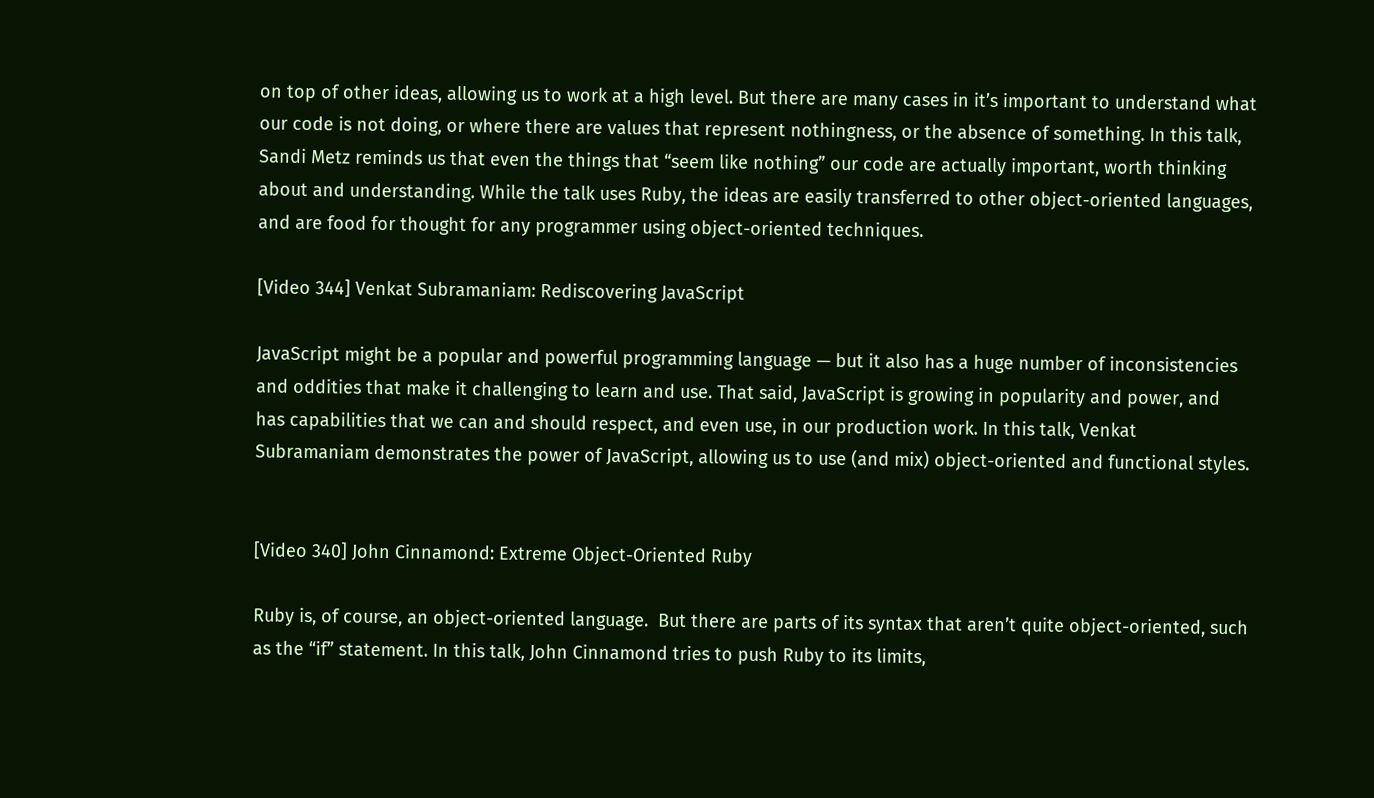on top of other ideas, allowing us to work at a high level. But there are many cases in it’s important to understand what our code is not doing, or where there are values that represent nothingness, or the absence of something. In this talk, Sandi Metz reminds us that even the things that “seem like nothing” our code are actually important, worth thinking about and understanding. While the talk uses Ruby, the ideas are easily transferred to other object-oriented languages, and are food for thought for any programmer using object-oriented techniques.

[Video 344] Venkat Subramaniam: Rediscovering JavaScript

JavaScript might be a popular and powerful programming language — but it also has a huge number of inconsistencies and oddities that make it challenging to learn and use. That said, JavaScript is growing in popularity and power, and has capabilities that we can and should respect, and even use, in our production work. In this talk, Venkat Subramaniam demonstrates the power of JavaScript, allowing us to use (and mix) object-oriented and functional styles.


[Video 340] John Cinnamond: Extreme Object-Oriented Ruby

Ruby is, of course, an object-oriented language.  But there are parts of its syntax that aren’t quite object-oriented, such as the “if” statement. In this talk, John Cinnamond tries to push Ruby to its limits,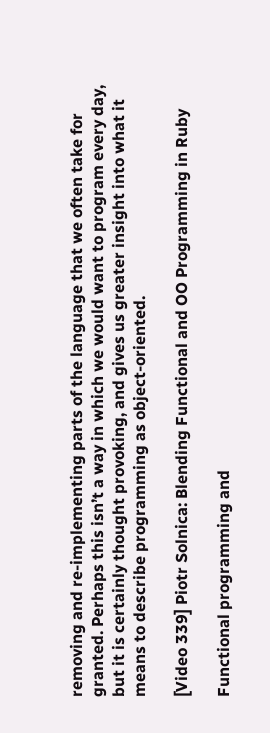removing and re-implementing parts of the language that we often take for granted. Perhaps this isn’t a way in which we would want to program every day, but it is certainly thought provoking, and gives us greater insight into what it means to describe programming as object-oriented.

[Video 339] Piotr Solnica: Blending Functional and OO Programming in Ruby

Functional programming and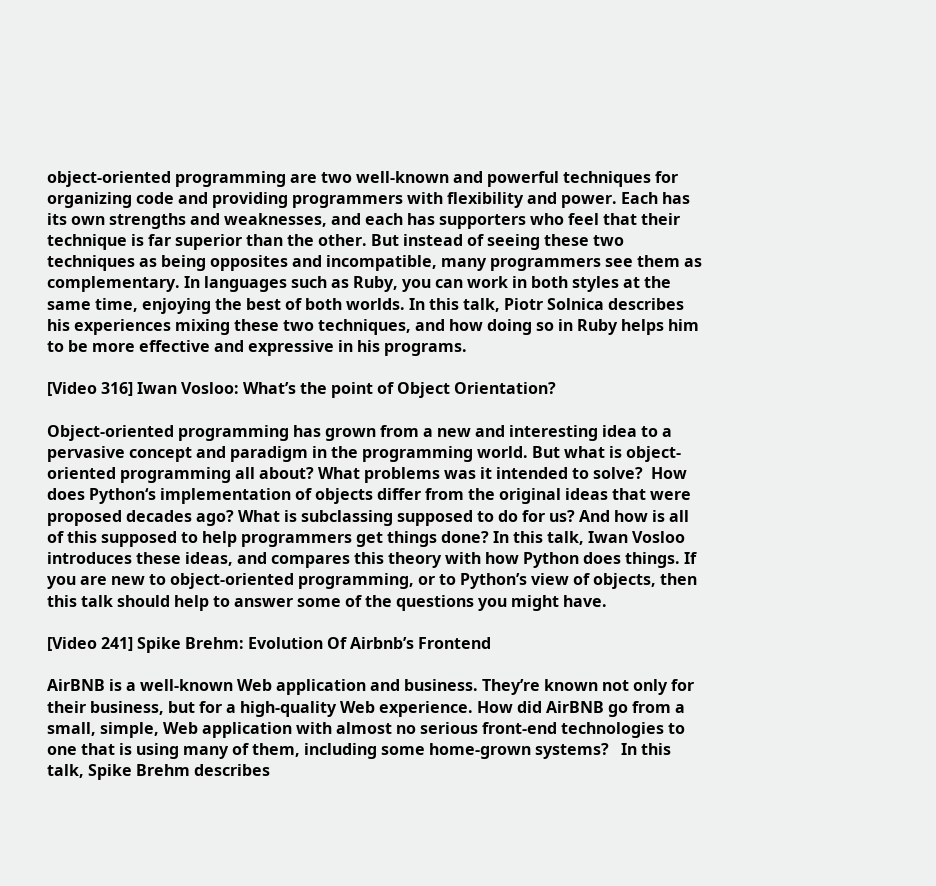object-oriented programming are two well-known and powerful techniques for organizing code and providing programmers with flexibility and power. Each has its own strengths and weaknesses, and each has supporters who feel that their technique is far superior than the other. But instead of seeing these two techniques as being opposites and incompatible, many programmers see them as complementary. In languages such as Ruby, you can work in both styles at the same time, enjoying the best of both worlds. In this talk, Piotr Solnica describes his experiences mixing these two techniques, and how doing so in Ruby helps him to be more effective and expressive in his programs.

[Video 316] Iwan Vosloo: What’s the point of Object Orientation?

Object-oriented programming has grown from a new and interesting idea to a pervasive concept and paradigm in the programming world. But what is object-oriented programming all about? What problems was it intended to solve?  How does Python‘s implementation of objects differ from the original ideas that were proposed decades ago? What is subclassing supposed to do for us? And how is all of this supposed to help programmers get things done? In this talk, Iwan Vosloo introduces these ideas, and compares this theory with how Python does things. If you are new to object-oriented programming, or to Python’s view of objects, then this talk should help to answer some of the questions you might have.

[Video 241] Spike Brehm: Evolution Of Airbnb’s Frontend

AirBNB is a well-known Web application and business. They’re known not only for their business, but for a high-quality Web experience. How did AirBNB go from a small, simple, Web application with almost no serious front-end technologies to one that is using many of them, including some home-grown systems?   In this talk, Spike Brehm describes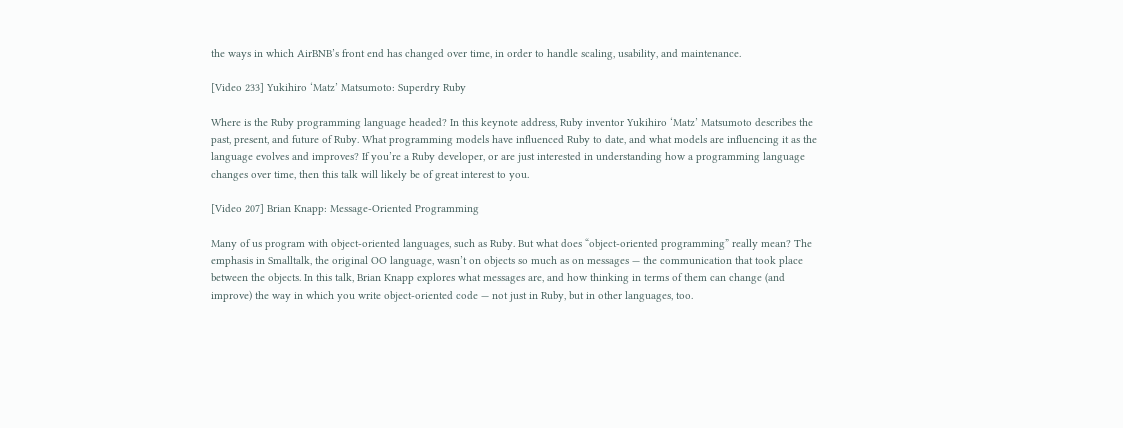the ways in which AirBNB’s front end has changed over time, in order to handle scaling, usability, and maintenance.

[Video 233] Yukihiro ‘Matz’ Matsumoto: Superdry Ruby

Where is the Ruby programming language headed? In this keynote address, Ruby inventor Yukihiro ‘Matz’ Matsumoto describes the past, present, and future of Ruby. What programming models have influenced Ruby to date, and what models are influencing it as the language evolves and improves? If you’re a Ruby developer, or are just interested in understanding how a programming language changes over time, then this talk will likely be of great interest to you.

[Video 207] Brian Knapp: Message-Oriented Programming

Many of us program with object-oriented languages, such as Ruby. But what does “object-oriented programming” really mean? The emphasis in Smalltalk, the original OO language, wasn’t on objects so much as on messages — the communication that took place between the objects. In this talk, Brian Knapp explores what messages are, and how thinking in terms of them can change (and improve) the way in which you write object-oriented code — not just in Ruby, but in other languages, too.